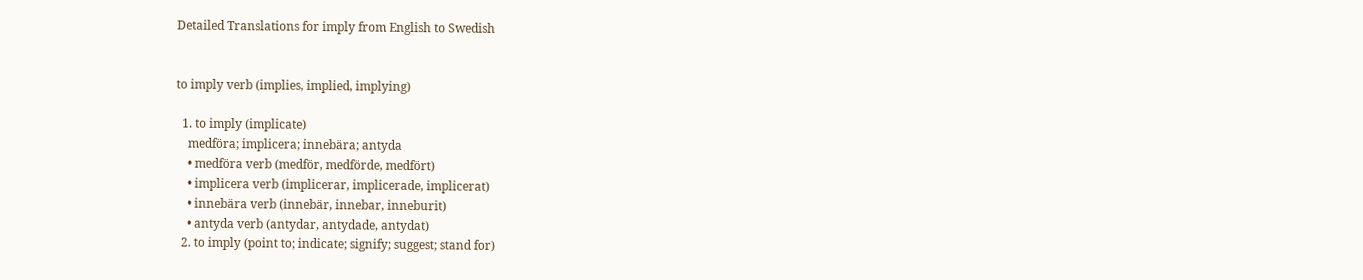Detailed Translations for imply from English to Swedish


to imply verb (implies, implied, implying)

  1. to imply (implicate)
    medföra; implicera; innebära; antyda
    • medföra verb (medför, medförde, medfört)
    • implicera verb (implicerar, implicerade, implicerat)
    • innebära verb (innebär, innebar, inneburit)
    • antyda verb (antydar, antydade, antydat)
  2. to imply (point to; indicate; signify; suggest; stand for)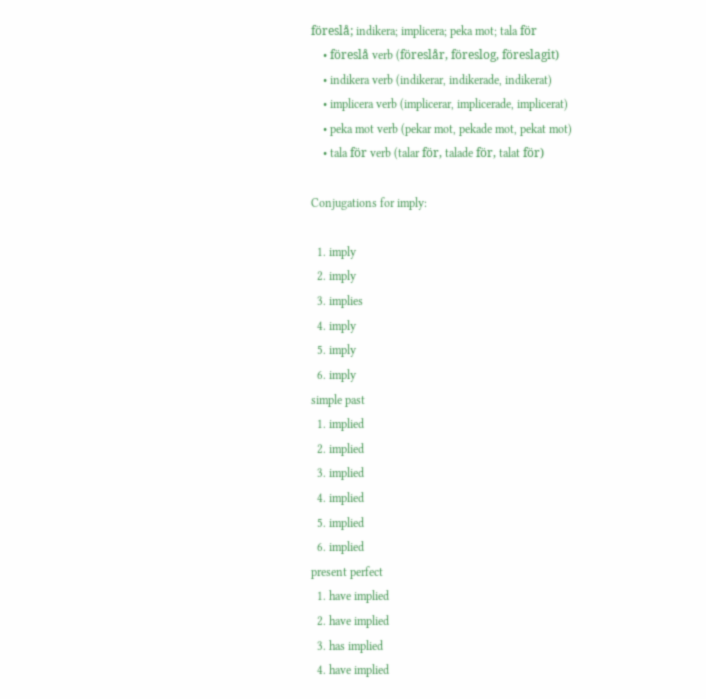föreslå; indikera; implicera; peka mot; tala för
    • föreslå verb (föreslår, föreslog, föreslagit)
    • indikera verb (indikerar, indikerade, indikerat)
    • implicera verb (implicerar, implicerade, implicerat)
    • peka mot verb (pekar mot, pekade mot, pekat mot)
    • tala för verb (talar för, talade för, talat för)

Conjugations for imply:

  1. imply
  2. imply
  3. implies
  4. imply
  5. imply
  6. imply
simple past
  1. implied
  2. implied
  3. implied
  4. implied
  5. implied
  6. implied
present perfect
  1. have implied
  2. have implied
  3. has implied
  4. have implied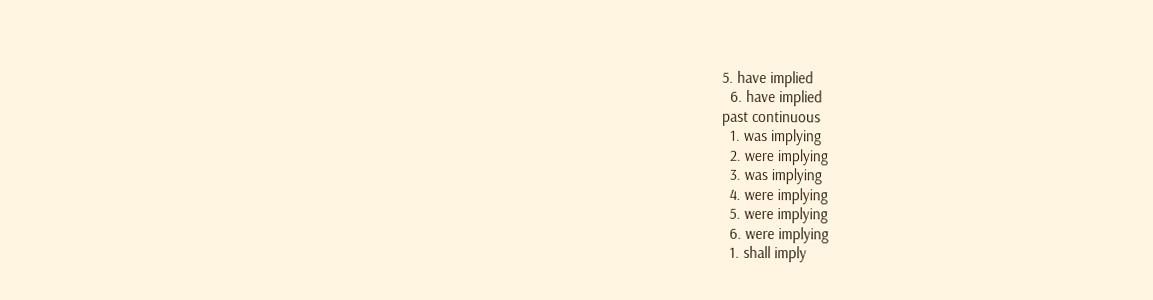5. have implied
  6. have implied
past continuous
  1. was implying
  2. were implying
  3. was implying
  4. were implying
  5. were implying
  6. were implying
  1. shall imply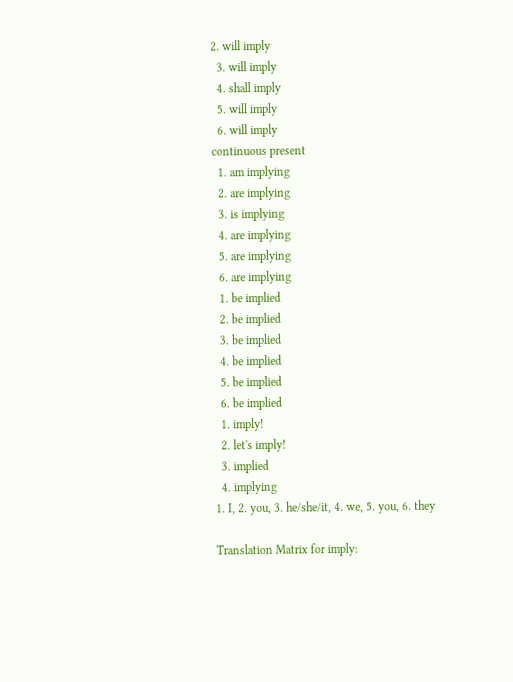2. will imply
  3. will imply
  4. shall imply
  5. will imply
  6. will imply
continuous present
  1. am implying
  2. are implying
  3. is implying
  4. are implying
  5. are implying
  6. are implying
  1. be implied
  2. be implied
  3. be implied
  4. be implied
  5. be implied
  6. be implied
  1. imply!
  2. let's imply!
  3. implied
  4. implying
1. I, 2. you, 3. he/she/it, 4. we, 5. you, 6. they

Translation Matrix for imply: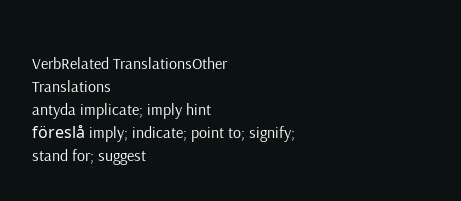VerbRelated TranslationsOther Translations
antyda implicate; imply hint
föreslå imply; indicate; point to; signify; stand for; suggest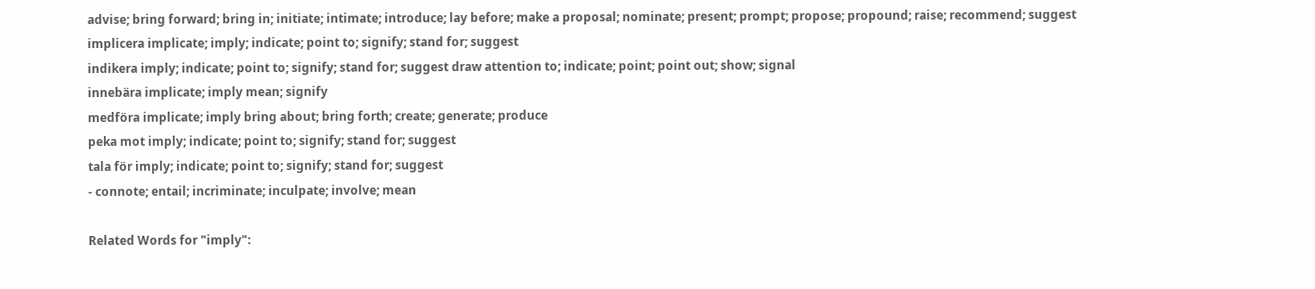advise; bring forward; bring in; initiate; intimate; introduce; lay before; make a proposal; nominate; present; prompt; propose; propound; raise; recommend; suggest
implicera implicate; imply; indicate; point to; signify; stand for; suggest
indikera imply; indicate; point to; signify; stand for; suggest draw attention to; indicate; point; point out; show; signal
innebära implicate; imply mean; signify
medföra implicate; imply bring about; bring forth; create; generate; produce
peka mot imply; indicate; point to; signify; stand for; suggest
tala för imply; indicate; point to; signify; stand for; suggest
- connote; entail; incriminate; inculpate; involve; mean

Related Words for "imply":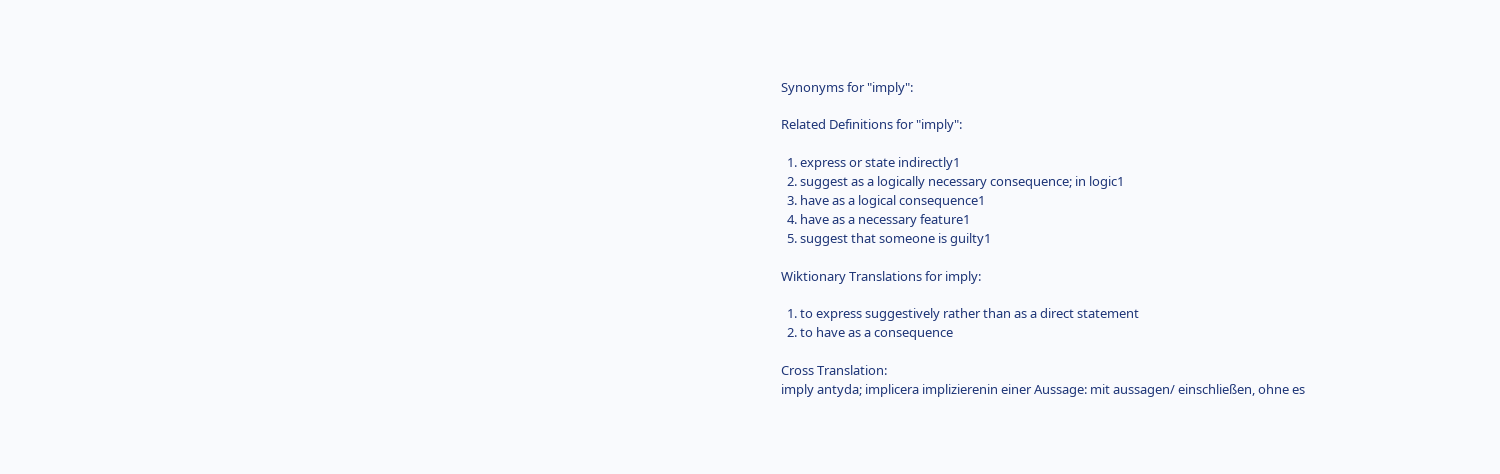Synonyms for "imply":

Related Definitions for "imply":

  1. express or state indirectly1
  2. suggest as a logically necessary consequence; in logic1
  3. have as a logical consequence1
  4. have as a necessary feature1
  5. suggest that someone is guilty1

Wiktionary Translations for imply:

  1. to express suggestively rather than as a direct statement
  2. to have as a consequence

Cross Translation:
imply antyda; implicera implizierenin einer Aussage: mit aussagen/ einschließen, ohne es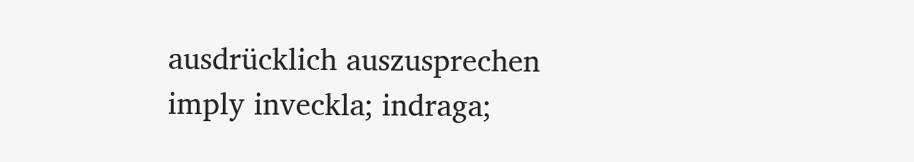ausdrücklich auszusprechen
imply inveckla; indraga;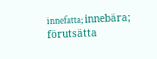innefatta; innebära; förutsätta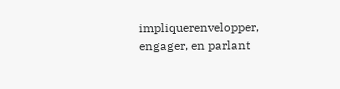impliquerenvelopper, engager, en parlant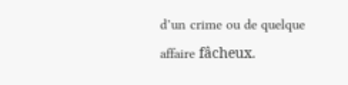d’un crime ou de quelque affaire fâcheux.